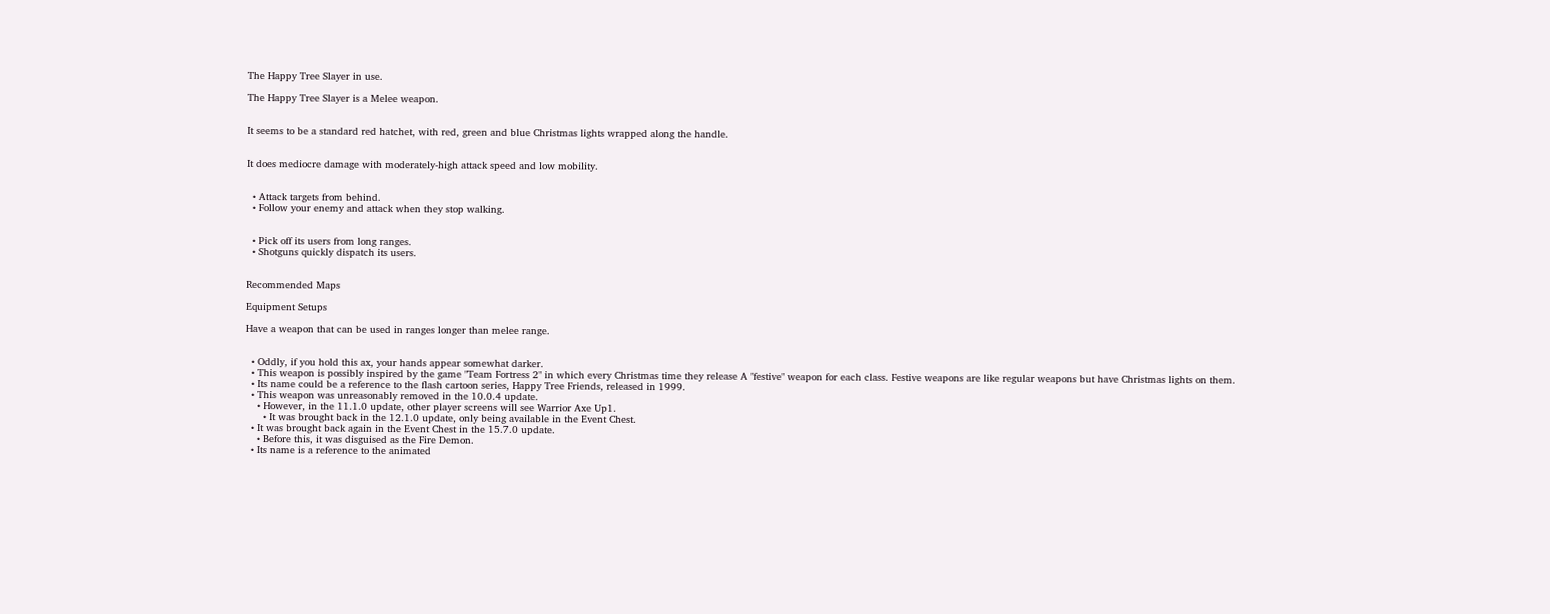The Happy Tree Slayer in use.

The Happy Tree Slayer is a Melee weapon.


It seems to be a standard red hatchet, with red, green and blue Christmas lights wrapped along the handle.


It does mediocre damage with moderately-high attack speed and low mobility.


  • Attack targets from behind.
  • Follow your enemy and attack when they stop walking.


  • Pick off its users from long ranges.
  • Shotguns quickly dispatch its users.


Recommended Maps

Equipment Setups

Have a weapon that can be used in ranges longer than melee range.


  • Oddly, if you hold this ax, your hands appear somewhat darker.
  • This weapon is possibly inspired by the game "Team Fortress 2" in which every Christmas time they release A "festive" weapon for each class. Festive weapons are like regular weapons but have Christmas lights on them.
  • Its name could be a reference to the flash cartoon series, Happy Tree Friends, released in 1999.
  • This weapon was unreasonably removed in the 10.0.4 update.
    • However, in the 11.1.0 update, other player screens will see Warrior Axe Up1.
      • It was brought back in the 12.1.0 update, only being available in the Event Chest.
  • It was brought back again in the Event Chest in the 15.7.0 update.
    • Before this, it was disguised as the Fire Demon.
  • Its name is a reference to the animated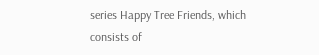series Happy Tree Friends, which consists of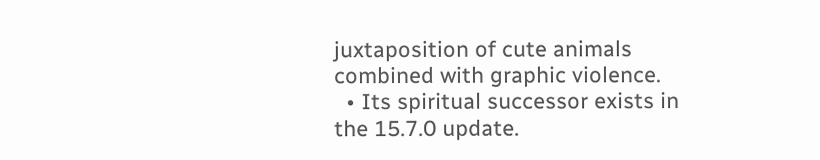juxtaposition of cute animals combined with graphic violence.
  • Its spiritual successor exists in the 15.7.0 update.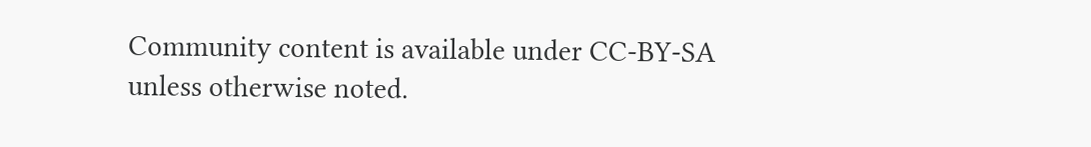Community content is available under CC-BY-SA unless otherwise noted.